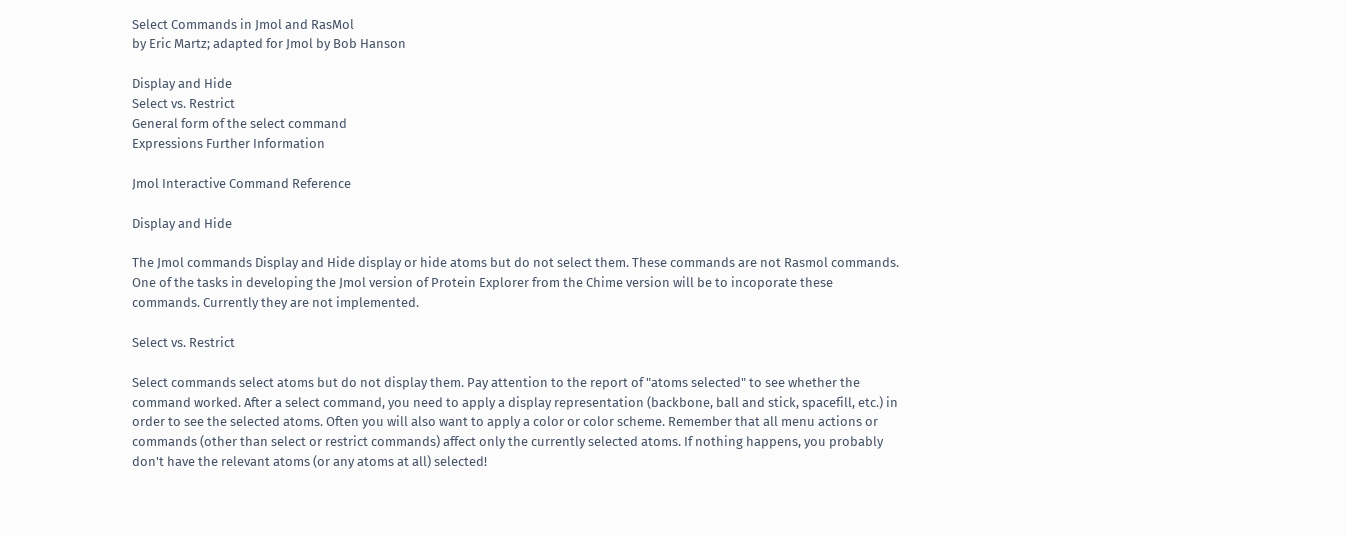Select Commands in Jmol and RasMol
by Eric Martz; adapted for Jmol by Bob Hanson

Display and Hide
Select vs. Restrict
General form of the select command
Expressions Further Information

Jmol Interactive Command Reference

Display and Hide

The Jmol commands Display and Hide display or hide atoms but do not select them. These commands are not Rasmol commands. One of the tasks in developing the Jmol version of Protein Explorer from the Chime version will be to incoporate these commands. Currently they are not implemented.

Select vs. Restrict

Select commands select atoms but do not display them. Pay attention to the report of "atoms selected" to see whether the command worked. After a select command, you need to apply a display representation (backbone, ball and stick, spacefill, etc.) in order to see the selected atoms. Often you will also want to apply a color or color scheme. Remember that all menu actions or commands (other than select or restrict commands) affect only the currently selected atoms. If nothing happens, you probably don't have the relevant atoms (or any atoms at all) selected!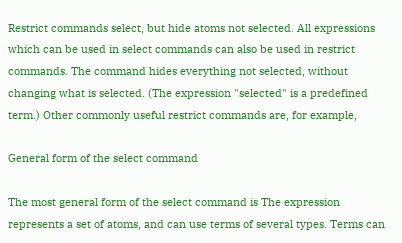Restrict commands select, but hide atoms not selected. All expressions which can be used in select commands can also be used in restrict commands. The command hides everything not selected, without changing what is selected. (The expression "selected" is a predefined term.) Other commonly useful restrict commands are, for example,

General form of the select command

The most general form of the select command is The expression represents a set of atoms, and can use terms of several types. Terms can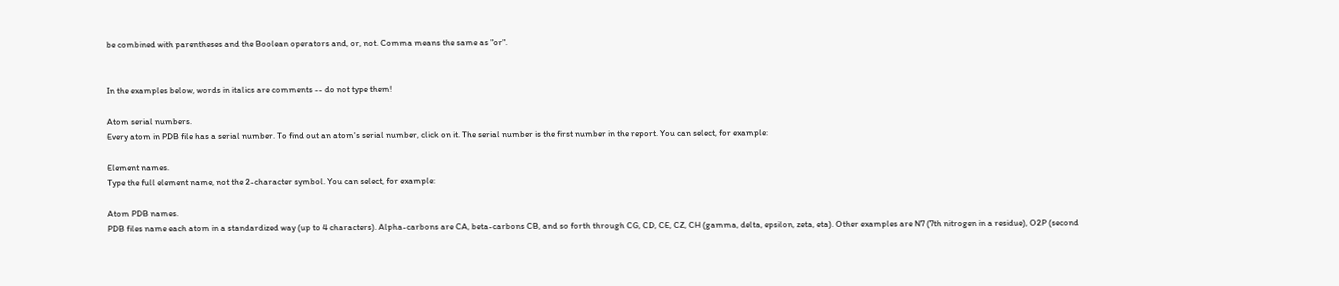be combined with parentheses and the Boolean operators and, or, not. Comma means the same as "or".


In the examples below, words in italics are comments -- do not type them!

Atom serial numbers.
Every atom in PDB file has a serial number. To find out an atom's serial number, click on it. The serial number is the first number in the report. You can select, for example:

Element names.
Type the full element name, not the 2-character symbol. You can select, for example:

Atom PDB names.
PDB files name each atom in a standardized way (up to 4 characters). Alpha-carbons are CA, beta-carbons CB, and so forth through CG, CD, CE, CZ, CH (gamma, delta, epsilon, zeta, eta). Other examples are N7 (7th nitrogen in a residue), O2P (second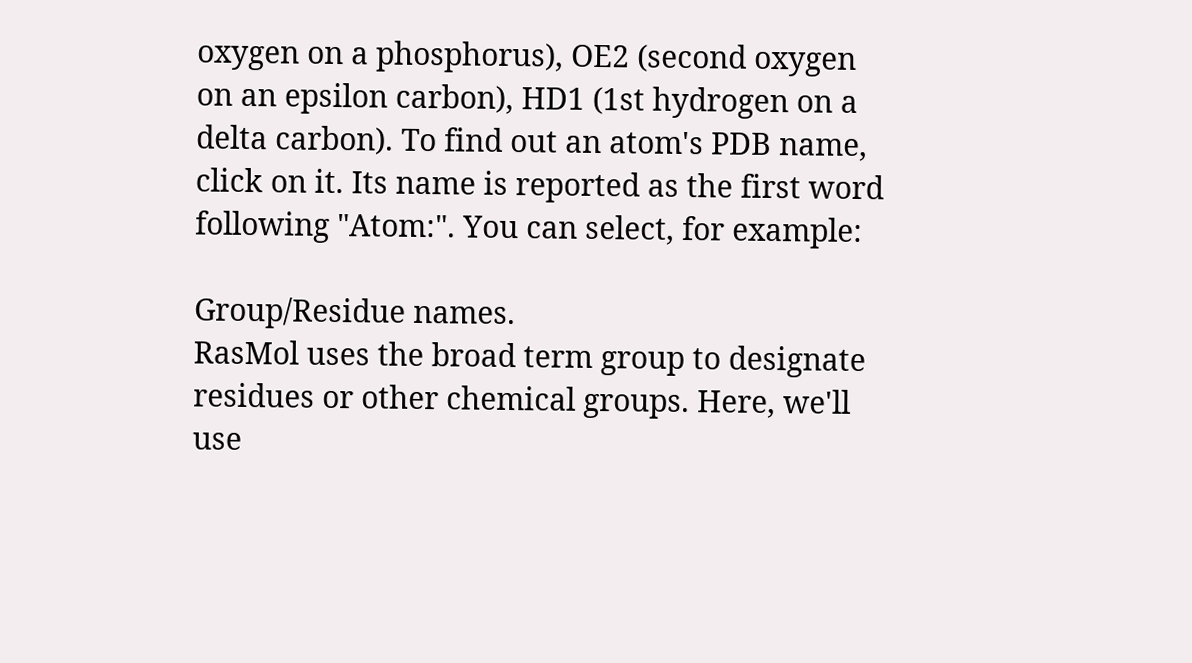oxygen on a phosphorus), OE2 (second oxygen on an epsilon carbon), HD1 (1st hydrogen on a delta carbon). To find out an atom's PDB name, click on it. Its name is reported as the first word following "Atom:". You can select, for example:

Group/Residue names.
RasMol uses the broad term group to designate residues or other chemical groups. Here, we'll use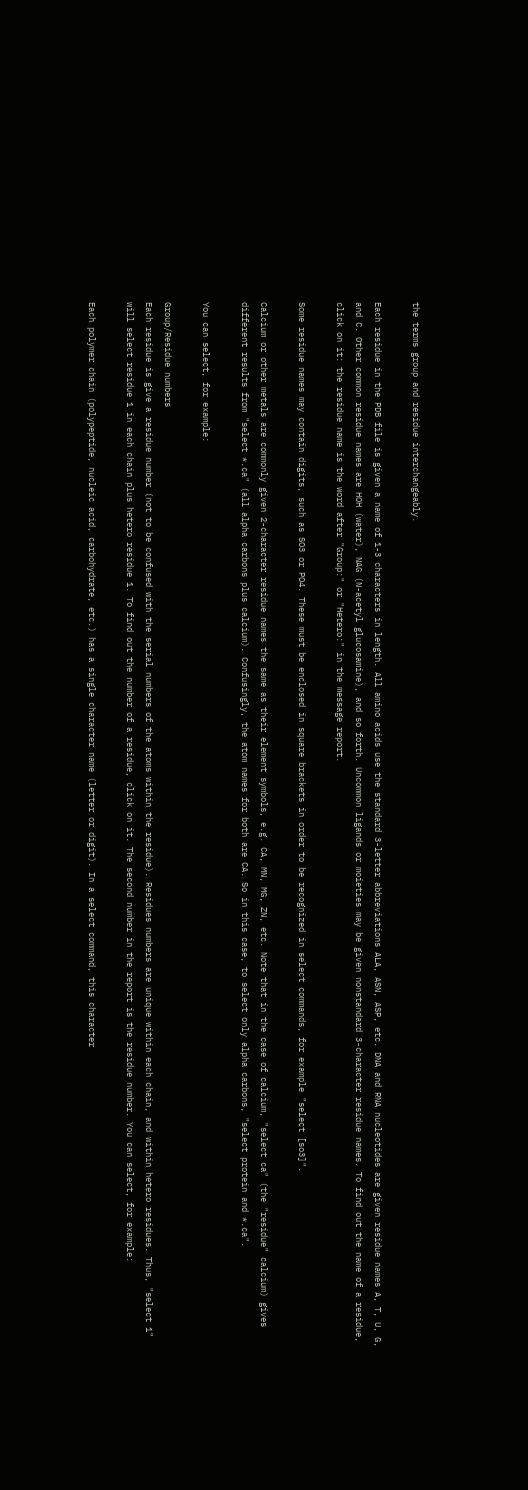the terms group and residue interchangeably.

Each residue in the PDB file is given a name of 1-3 characters in length. All amino acids use the standard 3-letter abbreviations ALA, ASN, ASP, etc. DNA and RNA nucleotides are given residue names A, T, U, G, and C. Other common residue names are HOH (water), NAG (N-acetyl glucosamine), and so forth. Uncommon ligands or moieties may be given nonstandard 3-character residue names. To find out the name of a residue, click on it: the residue name is the word after "Group:" or "Hetero:" in the message report.

Some residue names may contain digits, such as SO3 or PO4. These must be enclosed in square brackets in order to be recognized in select commands, for example "select [so3]".

Calcium or other metals are commonly given 2-character residue names the same as their element symbols, e.g. CA, MN, MG, ZN, etc. Note that in the case of calcium, "select ca" (the "residue" calcium) gives different results from "select *.ca" (all alpha carbons plus calcium). Confusingly, the atom names for both are CA. So in this case, to select only alpha carbons, "select protein and *.ca".

You can select, for example:

Group/Residue numbers
Each residue is give a residue number (not to be confused with the serial numbers of the atoms within the residue). Residues numbers are unique within each chain, and within hetero residues. Thus, "select 1" will select residue 1 in each chain plus hetero residue 1. To find out the number of a residue, click on it. The second number in the report is the residue number. You can select, for example:

Each polymer chain (polypeptide, nucleic acid, carbohydrate, etc.) has a single character name (letter or digit). In a select command, this character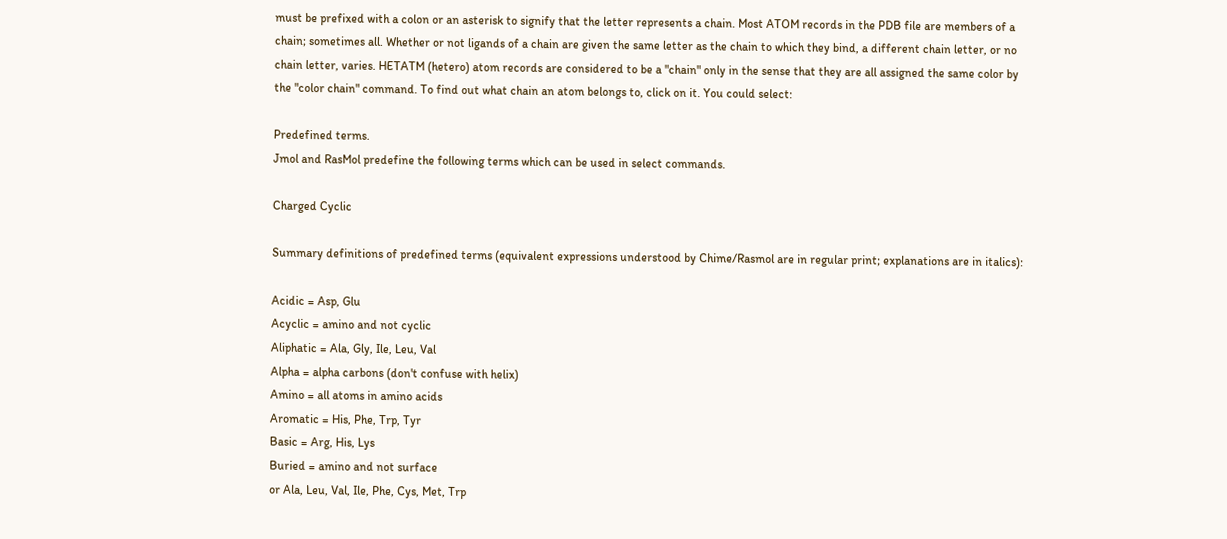must be prefixed with a colon or an asterisk to signify that the letter represents a chain. Most ATOM records in the PDB file are members of a chain; sometimes all. Whether or not ligands of a chain are given the same letter as the chain to which they bind, a different chain letter, or no chain letter, varies. HETATM (hetero) atom records are considered to be a "chain" only in the sense that they are all assigned the same color by the "color chain" command. To find out what chain an atom belongs to, click on it. You could select:

Predefined terms.
Jmol and RasMol predefine the following terms which can be used in select commands.

Charged Cyclic

Summary definitions of predefined terms (equivalent expressions understood by Chime/Rasmol are in regular print; explanations are in italics):

Acidic = Asp, Glu
Acyclic = amino and not cyclic
Aliphatic = Ala, Gly, Ile, Leu, Val
Alpha = alpha carbons (don't confuse with helix)
Amino = all atoms in amino acids
Aromatic = His, Phe, Trp, Tyr
Basic = Arg, His, Lys
Buried = amino and not surface
or Ala, Leu, Val, Ile, Phe, Cys, Met, Trp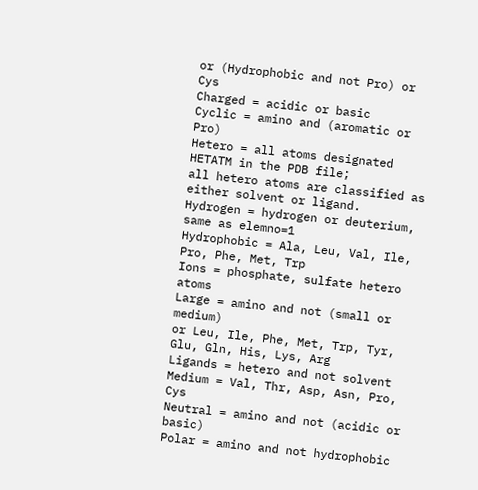or (Hydrophobic and not Pro) or Cys
Charged = acidic or basic
Cyclic = amino and (aromatic or Pro)
Hetero = all atoms designated HETATM in the PDB file;
all hetero atoms are classified as either solvent or ligand.
Hydrogen = hydrogen or deuterium,
same as elemno=1
Hydrophobic = Ala, Leu, Val, Ile, Pro, Phe, Met, Trp
Ions = phosphate, sulfate hetero atoms
Large = amino and not (small or medium)
or Leu, Ile, Phe, Met, Trp, Tyr, Glu, Gln, His, Lys, Arg
Ligands = hetero and not solvent
Medium = Val, Thr, Asp, Asn, Pro, Cys
Neutral = amino and not (acidic or basic)
Polar = amino and not hydrophobic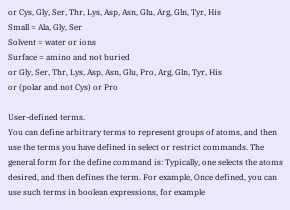or Cys, Gly, Ser, Thr, Lys, Asp, Asn, Glu, Arg, Gln, Tyr, His
Small = Ala, Gly, Ser
Solvent = water or ions
Surface = amino and not buried
or Gly, Ser, Thr, Lys, Asp, Asn, Glu, Pro, Arg, Gln, Tyr, His
or (polar and not Cys) or Pro

User-defined terms.
You can define arbitrary terms to represent groups of atoms, and then use the terms you have defined in select or restrict commands. The general form for the define command is: Typically, one selects the atoms desired, and then defines the term. For example, Once defined, you can use such terms in boolean expressions, for example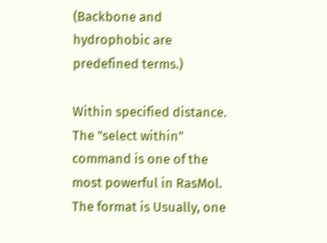(Backbone and hydrophobic are predefined terms.)

Within specified distance.
The "select within" command is one of the most powerful in RasMol. The format is Usually, one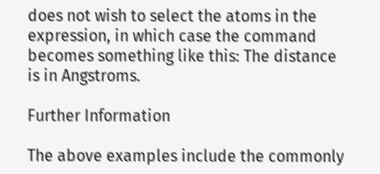does not wish to select the atoms in the expression, in which case the command becomes something like this: The distance is in Angstroms.

Further Information

The above examples include the commonly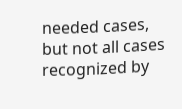needed cases, but not all cases recognized by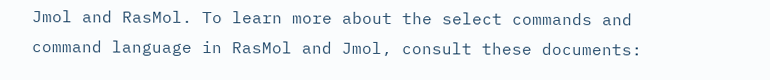Jmol and RasMol. To learn more about the select commands and command language in RasMol and Jmol, consult these documents: